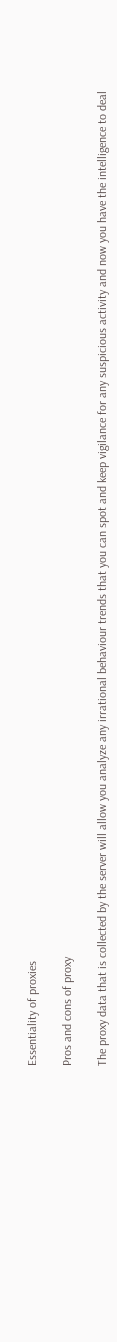Essentiality of proxies

Pros and cons of proxy

The proxy data that is collected by the server will allow you analyze any irrational behaviour trends that you can spot and keep vigilance for any suspicious activity and now you have the intelligence to deal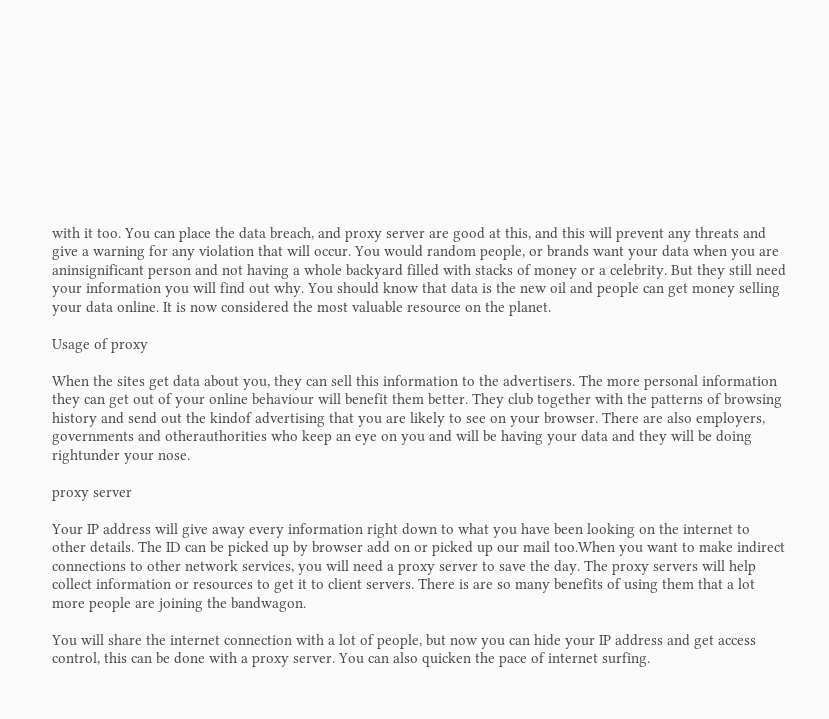with it too. You can place the data breach, and proxy server are good at this, and this will prevent any threats and give a warning for any violation that will occur. You would random people, or brands want your data when you are aninsignificant person and not having a whole backyard filled with stacks of money or a celebrity. But they still need your information you will find out why. You should know that data is the new oil and people can get money selling your data online. It is now considered the most valuable resource on the planet.

Usage of proxy

When the sites get data about you, they can sell this information to the advertisers. The more personal information they can get out of your online behaviour will benefit them better. They club together with the patterns of browsing history and send out the kindof advertising that you are likely to see on your browser. There are also employers, governments and otherauthorities who keep an eye on you and will be having your data and they will be doing rightunder your nose.

proxy server

Your IP address will give away every information right down to what you have been looking on the internet to other details. The ID can be picked up by browser add on or picked up our mail too.When you want to make indirect connections to other network services, you will need a proxy server to save the day. The proxy servers will help collect information or resources to get it to client servers. There is are so many benefits of using them that a lot more people are joining the bandwagon.

You will share the internet connection with a lot of people, but now you can hide your IP address and get access control, this can be done with a proxy server. You can also quicken the pace of internet surfing.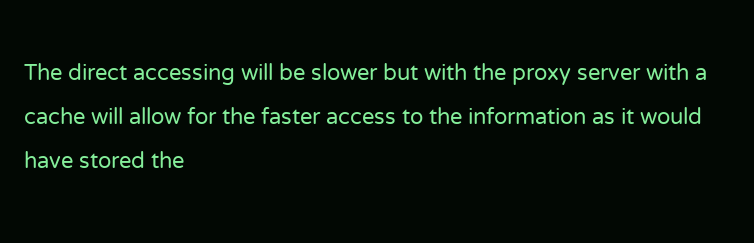The direct accessing will be slower but with the proxy server with a cache will allow for the faster access to the information as it would have stored the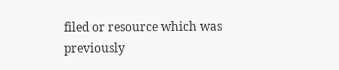filed or resource which was previously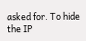asked for. To hide the IP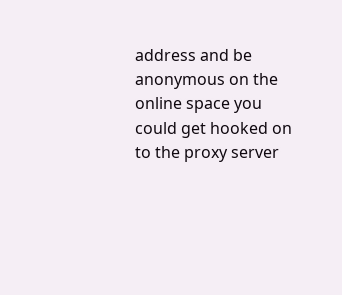address and be anonymous on the online space you could get hooked on to the proxy server